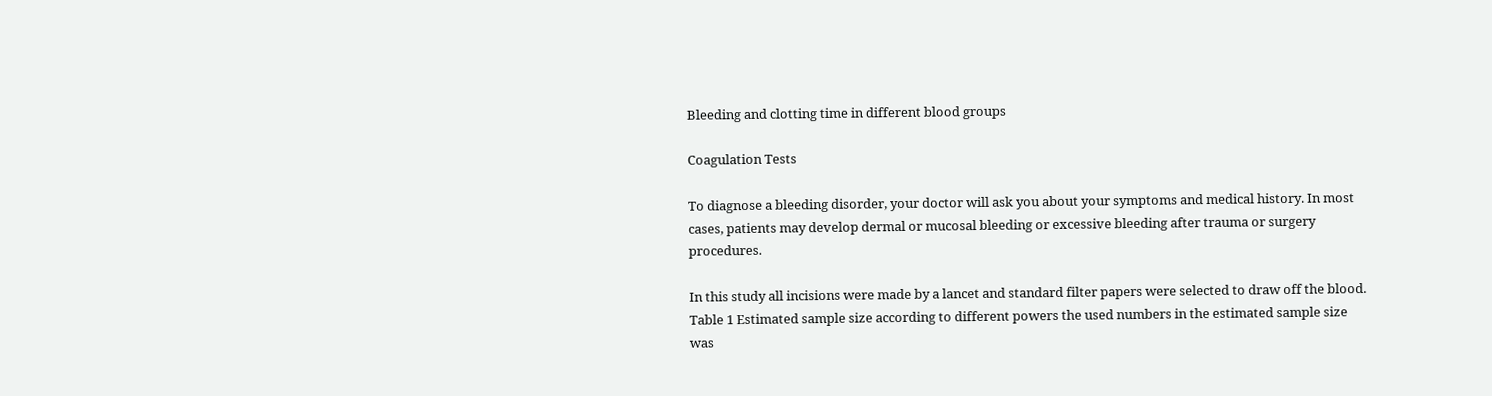Bleeding and clotting time in different blood groups

Coagulation Tests

To diagnose a bleeding disorder, your doctor will ask you about your symptoms and medical history. In most cases, patients may develop dermal or mucosal bleeding or excessive bleeding after trauma or surgery procedures.

In this study all incisions were made by a lancet and standard filter papers were selected to draw off the blood. Table 1 Estimated sample size according to different powers the used numbers in the estimated sample size was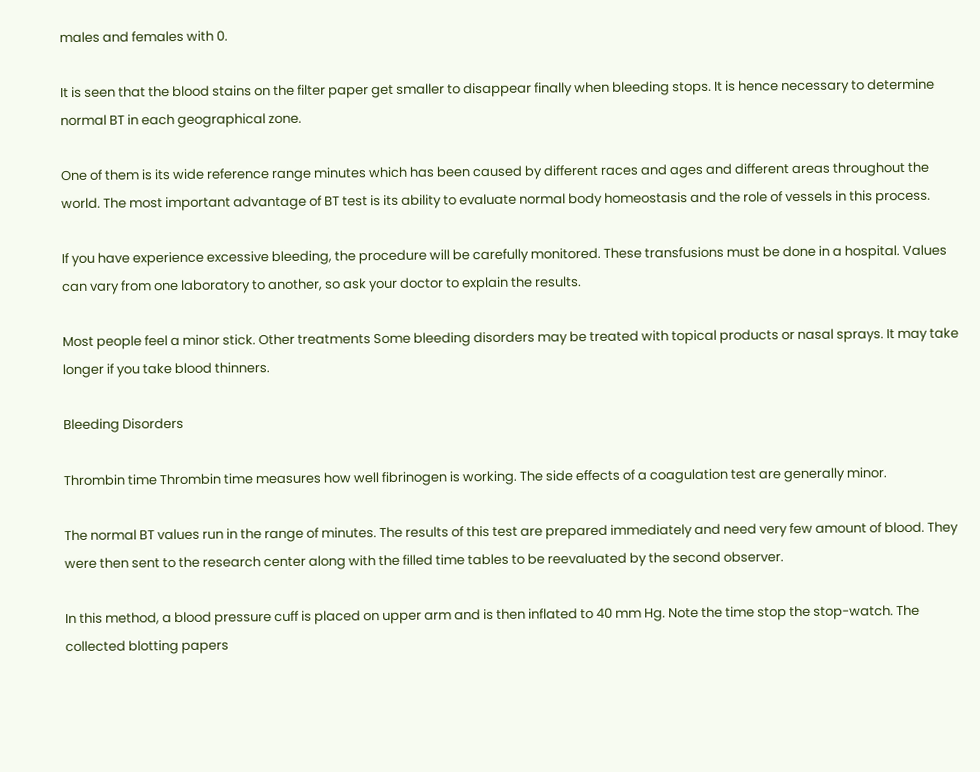males and females with 0.

It is seen that the blood stains on the filter paper get smaller to disappear finally when bleeding stops. It is hence necessary to determine normal BT in each geographical zone.

One of them is its wide reference range minutes which has been caused by different races and ages and different areas throughout the world. The most important advantage of BT test is its ability to evaluate normal body homeostasis and the role of vessels in this process.

If you have experience excessive bleeding, the procedure will be carefully monitored. These transfusions must be done in a hospital. Values can vary from one laboratory to another, so ask your doctor to explain the results.

Most people feel a minor stick. Other treatments Some bleeding disorders may be treated with topical products or nasal sprays. It may take longer if you take blood thinners.

Bleeding Disorders

Thrombin time Thrombin time measures how well fibrinogen is working. The side effects of a coagulation test are generally minor.

The normal BT values run in the range of minutes. The results of this test are prepared immediately and need very few amount of blood. They were then sent to the research center along with the filled time tables to be reevaluated by the second observer.

In this method, a blood pressure cuff is placed on upper arm and is then inflated to 40 mm Hg. Note the time stop the stop-watch. The collected blotting papers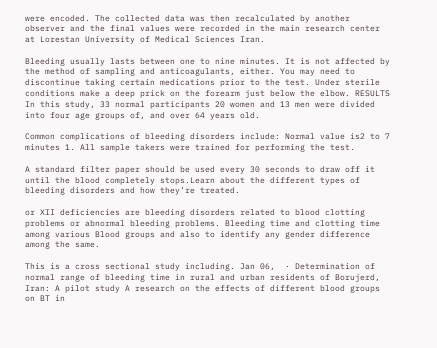were encoded. The collected data was then recalculated by another observer and the final values were recorded in the main research center at Lorestan University of Medical Sciences Iran.

Bleeding usually lasts between one to nine minutes. It is not affected by the method of sampling and anticoagulants, either. You may need to discontinue taking certain medications prior to the test. Under sterile conditions make a deep prick on the forearm just below the elbow. RESULTS In this study, 33 normal participants 20 women and 13 men were divided into four age groups of, and over 64 years old.

Common complications of bleeding disorders include: Normal value is2 to 7 minutes 1. All sample takers were trained for performing the test.

A standard filter paper should be used every 30 seconds to draw off it until the blood completely stops.Learn about the different types of bleeding disorders and how they’re treated.

or XII deficiencies are bleeding disorders related to blood clotting problems or abnormal bleeding problems. Bleeding time and clotting time among various Blood groups and also to identify any gender difference among the same.

This is a cross sectional study including. Jan 06,  · Determination of normal range of bleeding time in rural and urban residents of Borujerd, Iran: A pilot study A research on the effects of different blood groups on BT in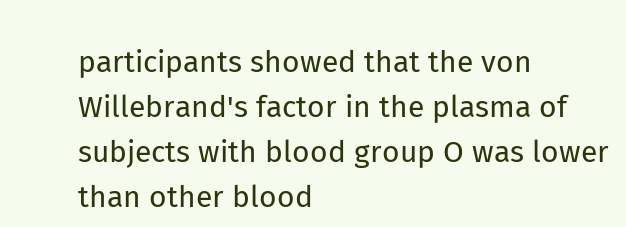participants showed that the von Willebrand's factor in the plasma of subjects with blood group O was lower than other blood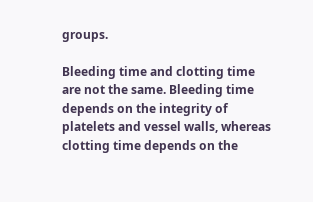groups.

Bleeding time and clotting time are not the same. Bleeding time depends on the integrity of platelets and vessel walls, whereas clotting time depends on the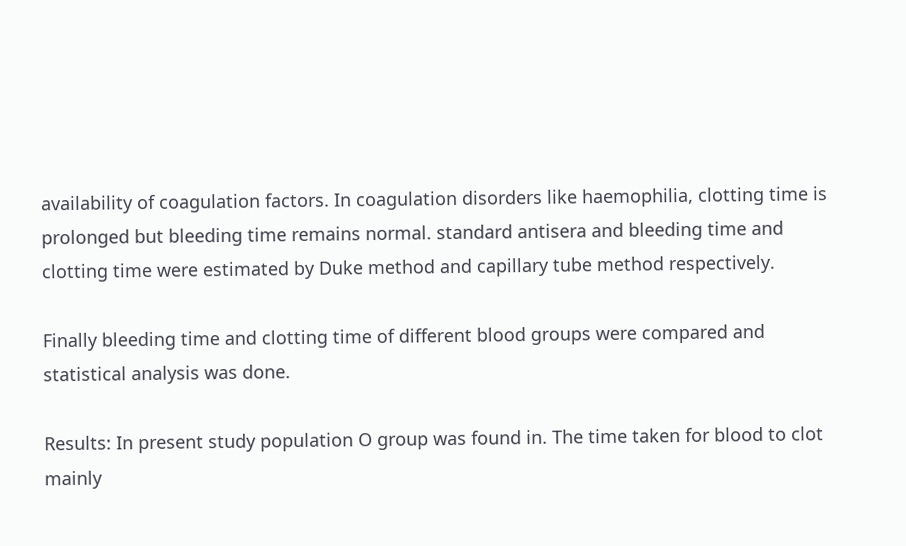availability of coagulation factors. In coagulation disorders like haemophilia, clotting time is prolonged but bleeding time remains normal. standard antisera and bleeding time and clotting time were estimated by Duke method and capillary tube method respectively.

Finally bleeding time and clotting time of different blood groups were compared and statistical analysis was done.

Results: In present study population O group was found in. The time taken for blood to clot mainly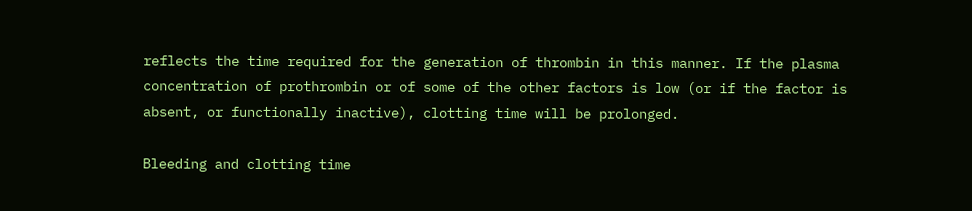reflects the time required for the generation of thrombin in this manner. If the plasma concentration of prothrombin or of some of the other factors is low (or if the factor is absent, or functionally inactive), clotting time will be prolonged.

Bleeding and clotting time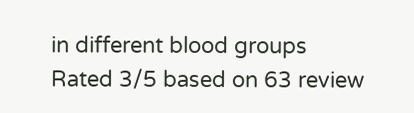in different blood groups
Rated 3/5 based on 63 review